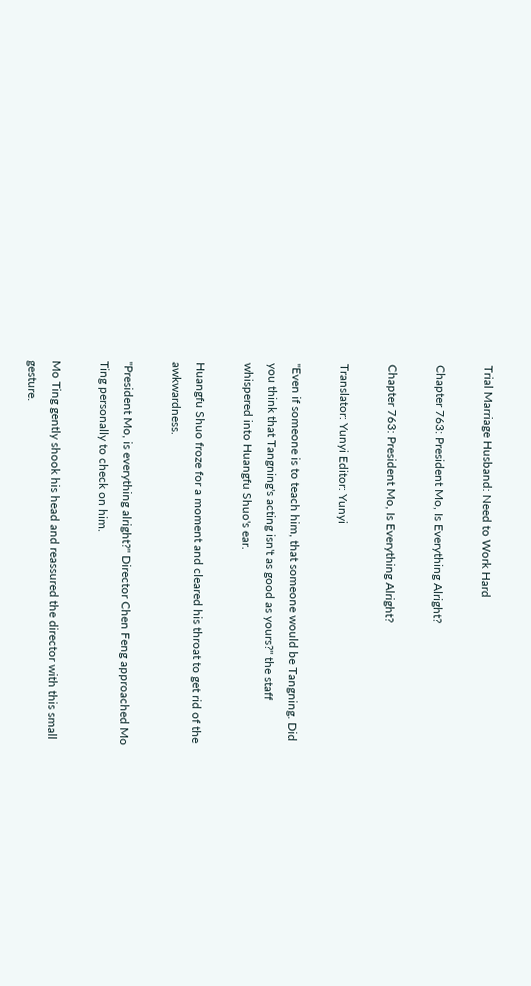Trial Marriage Husband: Need to Work Hard

Chapter 763: President Mo, Is Everything Alright?

Chapter 763: President Mo, Is Everything Alright?

Translator: Yunyi Editor: Yunyi

"Even if someone is to teach him, that someone would be Tangning. Did you think that Tangning's acting isn't as good as yours?" the staff whispered into Huangfu Shuo's ear.

Huangfu Shuo froze for a moment and cleared his throat to get rid of the awkwardness.

"President Mo, is everything alright?" Director Chen Feng approached Mo Ting personally to check on him.

Mo Ting gently shook his head and reassured the director with this small gesture.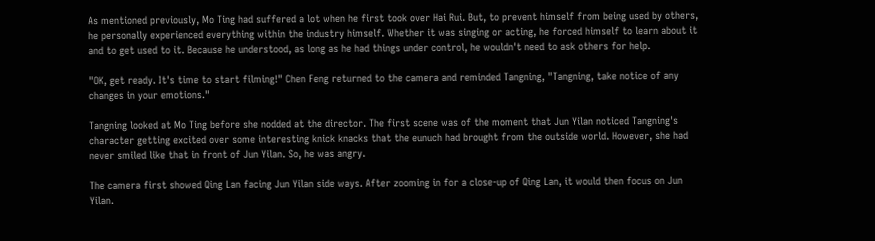As mentioned previously, Mo Ting had suffered a lot when he first took over Hai Rui. But, to prevent himself from being used by others, he personally experienced everything within the industry himself. Whether it was singing or acting, he forced himself to learn about it and to get used to it. Because he understood, as long as he had things under control, he wouldn't need to ask others for help.

"OK, get ready. It's time to start filming!" Chen Feng returned to the camera and reminded Tangning, "Tangning, take notice of any changes in your emotions."

Tangning looked at Mo Ting before she nodded at the director. The first scene was of the moment that Jun Yilan noticed Tangning's character getting excited over some interesting knick knacks that the eunuch had brought from the outside world. However, she had never smiled like that in front of Jun Yilan. So, he was angry.

The camera first showed Qing Lan facing Jun Yilan side ways. After zooming in for a close-up of Qing Lan, it would then focus on Jun Yilan.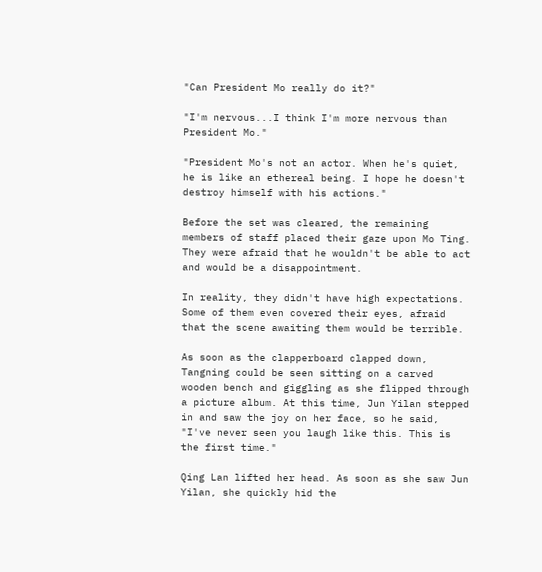"Can President Mo really do it?"

"I'm nervous...I think I'm more nervous than President Mo."

"President Mo's not an actor. When he's quiet, he is like an ethereal being. I hope he doesn't destroy himself with his actions."

Before the set was cleared, the remaining members of staff placed their gaze upon Mo Ting. They were afraid that he wouldn't be able to act and would be a disappointment.

In reality, they didn't have high expectations. Some of them even covered their eyes, afraid that the scene awaiting them would be terrible.

As soon as the clapperboard clapped down, Tangning could be seen sitting on a carved wooden bench and giggling as she flipped through a picture album. At this time, Jun Yilan stepped in and saw the joy on her face, so he said, "I've never seen you laugh like this. This is the first time."

Qing Lan lifted her head. As soon as she saw Jun Yilan, she quickly hid the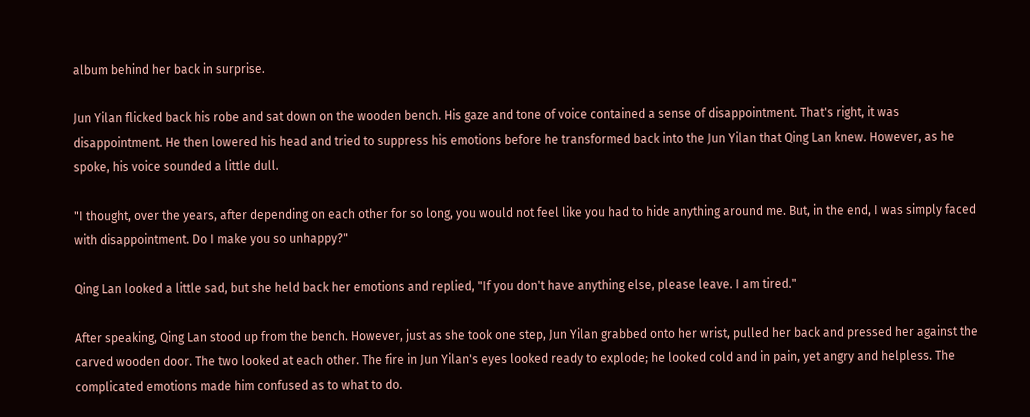album behind her back in surprise.

Jun Yilan flicked back his robe and sat down on the wooden bench. His gaze and tone of voice contained a sense of disappointment. That's right, it was disappointment. He then lowered his head and tried to suppress his emotions before he transformed back into the Jun Yilan that Qing Lan knew. However, as he spoke, his voice sounded a little dull.

"I thought, over the years, after depending on each other for so long, you would not feel like you had to hide anything around me. But, in the end, I was simply faced with disappointment. Do I make you so unhappy?"

Qing Lan looked a little sad, but she held back her emotions and replied, "If you don't have anything else, please leave. I am tired."

After speaking, Qing Lan stood up from the bench. However, just as she took one step, Jun Yilan grabbed onto her wrist, pulled her back and pressed her against the carved wooden door. The two looked at each other. The fire in Jun Yilan's eyes looked ready to explode; he looked cold and in pain, yet angry and helpless. The complicated emotions made him confused as to what to do.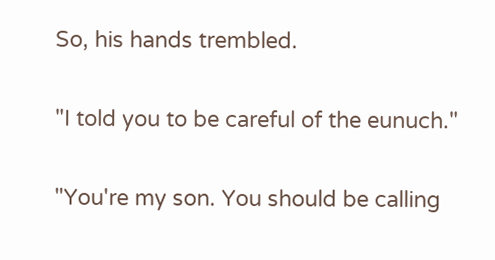So, his hands trembled.

"I told you to be careful of the eunuch."

"You're my son. You should be calling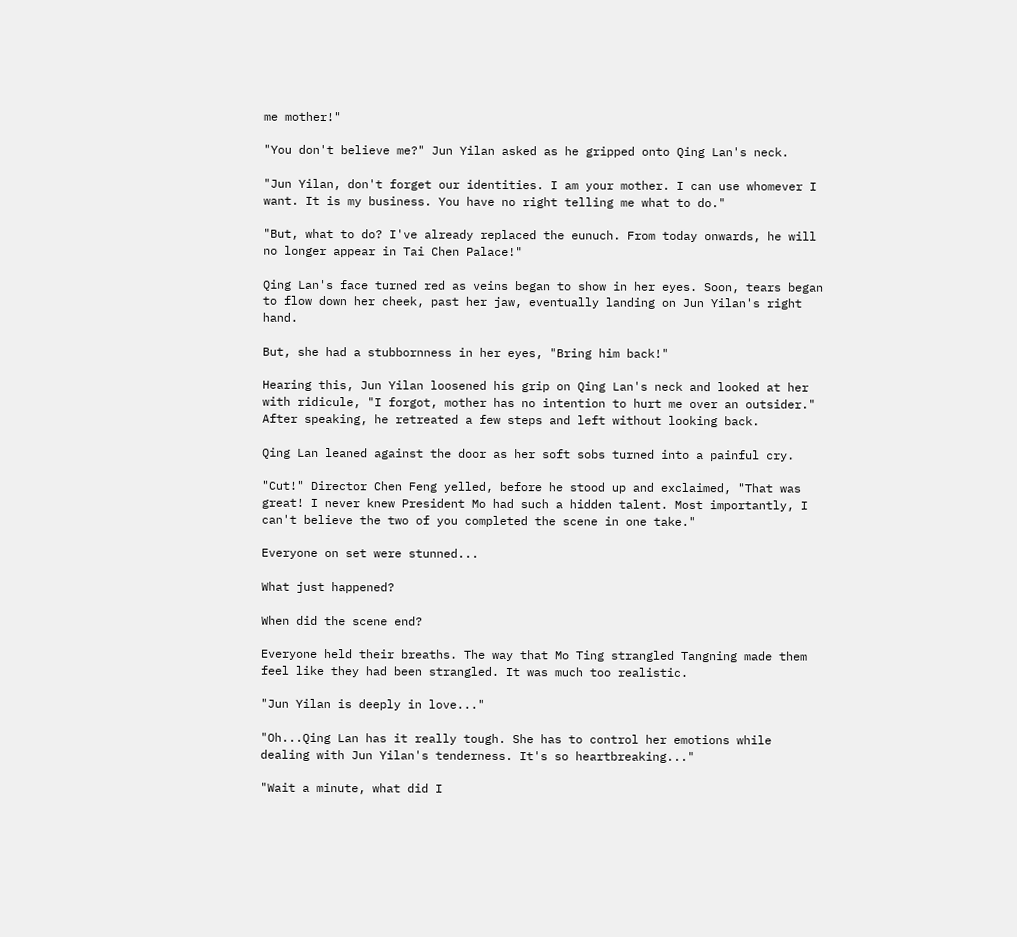me mother!"

"You don't believe me?" Jun Yilan asked as he gripped onto Qing Lan's neck.

"Jun Yilan, don't forget our identities. I am your mother. I can use whomever I want. It is my business. You have no right telling me what to do."

"But, what to do? I've already replaced the eunuch. From today onwards, he will no longer appear in Tai Chen Palace!"

Qing Lan's face turned red as veins began to show in her eyes. Soon, tears began to flow down her cheek, past her jaw, eventually landing on Jun Yilan's right hand.

But, she had a stubbornness in her eyes, "Bring him back!"

Hearing this, Jun Yilan loosened his grip on Qing Lan's neck and looked at her with ridicule, "I forgot, mother has no intention to hurt me over an outsider." After speaking, he retreated a few steps and left without looking back.

Qing Lan leaned against the door as her soft sobs turned into a painful cry.

"Cut!" Director Chen Feng yelled, before he stood up and exclaimed, "That was great! I never knew President Mo had such a hidden talent. Most importantly, I can't believe the two of you completed the scene in one take."

Everyone on set were stunned...

What just happened?

When did the scene end?

Everyone held their breaths. The way that Mo Ting strangled Tangning made them feel like they had been strangled. It was much too realistic.

"Jun Yilan is deeply in love..."

"Oh...Qing Lan has it really tough. She has to control her emotions while dealing with Jun Yilan's tenderness. It's so heartbreaking..."

"Wait a minute, what did I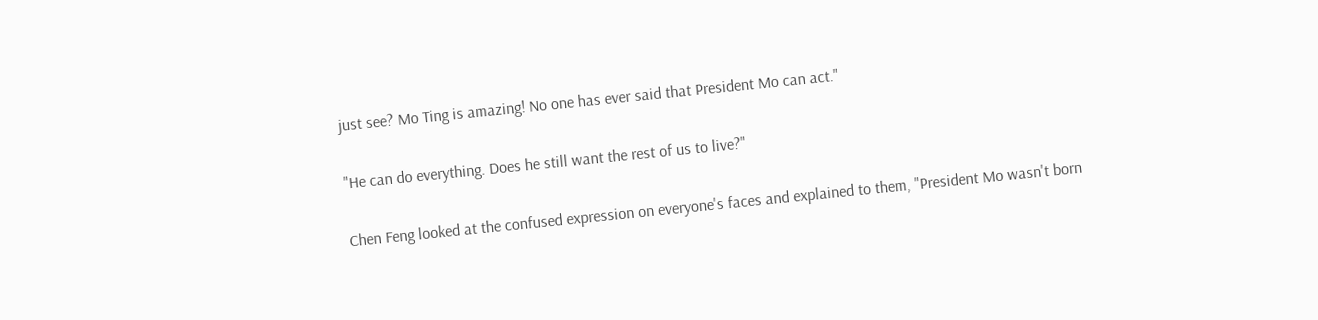just see? Mo Ting is amazing! No one has ever said that President Mo can act."

"He can do everything. Does he still want the rest of us to live?"

Chen Feng looked at the confused expression on everyone's faces and explained to them, "President Mo wasn't born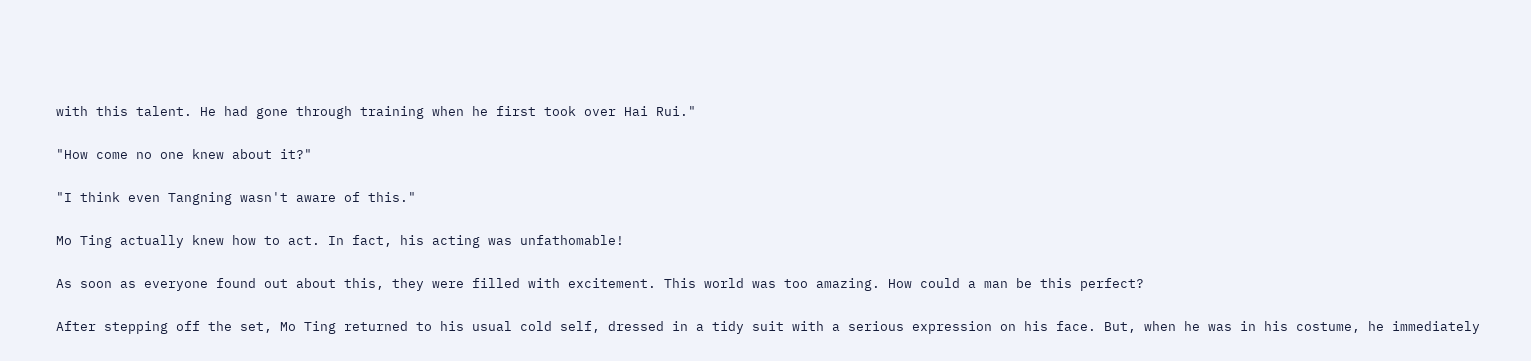with this talent. He had gone through training when he first took over Hai Rui."

"How come no one knew about it?"

"I think even Tangning wasn't aware of this."

Mo Ting actually knew how to act. In fact, his acting was unfathomable!

As soon as everyone found out about this, they were filled with excitement. This world was too amazing. How could a man be this perfect?

After stepping off the set, Mo Ting returned to his usual cold self, dressed in a tidy suit with a serious expression on his face. But, when he was in his costume, he immediately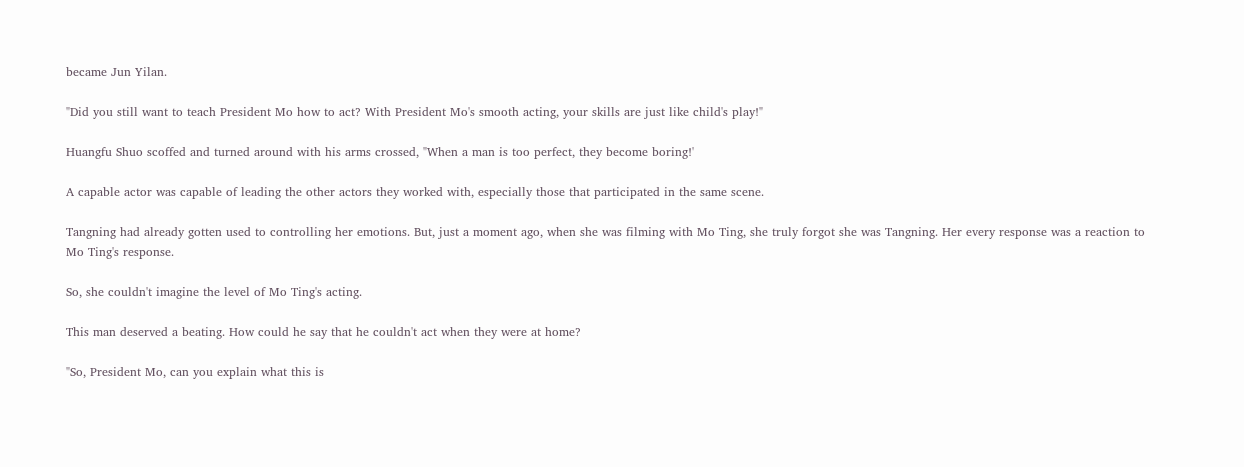became Jun Yilan.

"Did you still want to teach President Mo how to act? With President Mo's smooth acting, your skills are just like child's play!"

Huangfu Shuo scoffed and turned around with his arms crossed, "When a man is too perfect, they become boring!'

A capable actor was capable of leading the other actors they worked with, especially those that participated in the same scene.

Tangning had already gotten used to controlling her emotions. But, just a moment ago, when she was filming with Mo Ting, she truly forgot she was Tangning. Her every response was a reaction to Mo Ting's response.

So, she couldn't imagine the level of Mo Ting's acting.

This man deserved a beating. How could he say that he couldn't act when they were at home?

"So, President Mo, can you explain what this is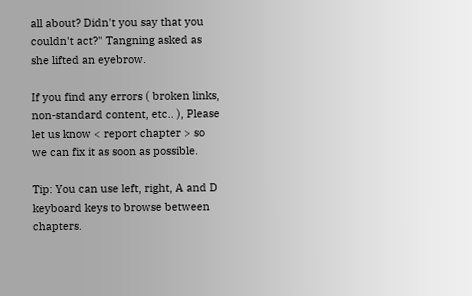all about? Didn't you say that you couldn't act?" Tangning asked as she lifted an eyebrow.

If you find any errors ( broken links, non-standard content, etc.. ), Please let us know < report chapter > so we can fix it as soon as possible.

Tip: You can use left, right, A and D keyboard keys to browse between chapters.